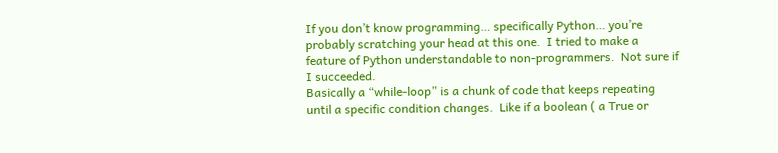If you don’t know programming… specifically Python… you’re probably scratching your head at this one.  I tried to make a feature of Python understandable to non-programmers.  Not sure if I succeeded.
Basically a “while-loop” is a chunk of code that keeps repeating until a specific condition changes.  Like if a boolean ( a True or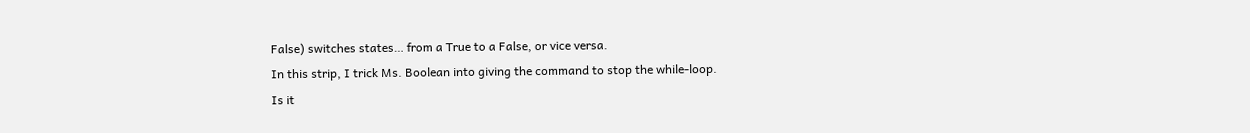False) switches states… from a True to a False, or vice versa.
In this strip, I trick Ms. Boolean into giving the command to stop the while-loop.
Is it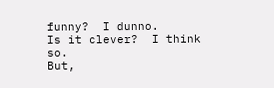funny?  I dunno.
Is it clever?  I think so.
But,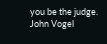you be the judge.
John Vogel